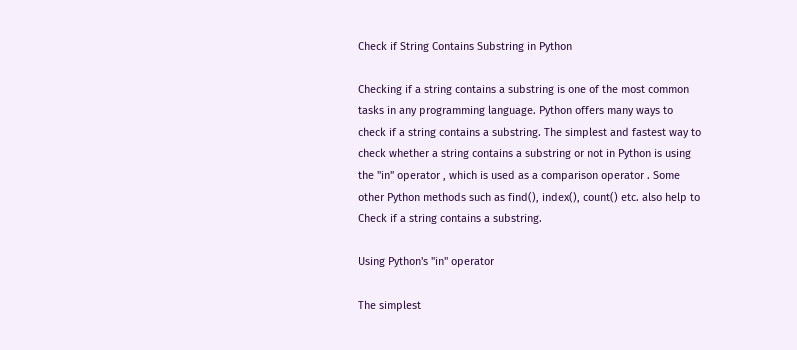Check if String Contains Substring in Python

Checking if a string contains a substring is one of the most common tasks in any programming language. Python offers many ways to check if a string contains a substring. The simplest and fastest way to check whether a string contains a substring or not in Python is using the "in" operator , which is used as a comparison operator . Some other Python methods such as find(), index(), count() etc. also help to Check if a string contains a substring.

Using Python's "in" operator

The simplest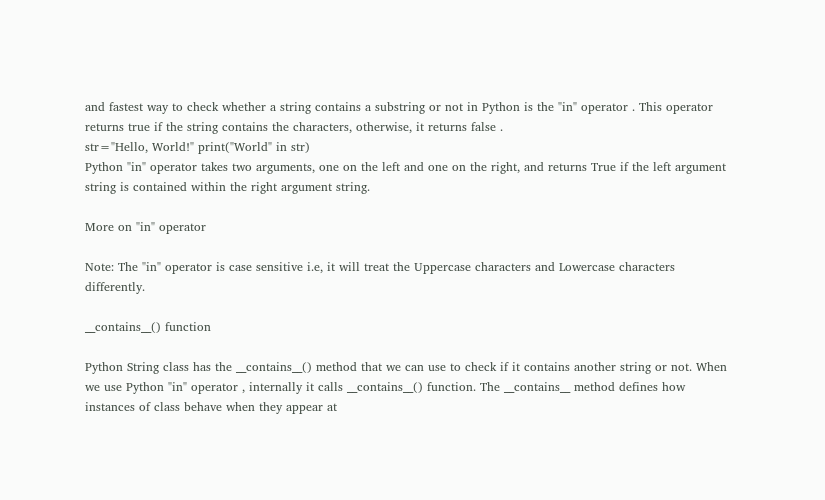and fastest way to check whether a string contains a substring or not in Python is the "in" operator . This operator returns true if the string contains the characters, otherwise, it returns false .
str="Hello, World!" print("World" in str)
Python "in" operator takes two arguments, one on the left and one on the right, and returns True if the left argument string is contained within the right argument string.

More on "in" operator

Note: The "in" operator is case sensitive i.e, it will treat the Uppercase characters and Lowercase characters differently.

__contains__() function

Python String class has the __contains__() method that we can use to check if it contains another string or not. When we use Python "in" operator , internally it calls __contains__() function. The __contains__ method defines how instances of class behave when they appear at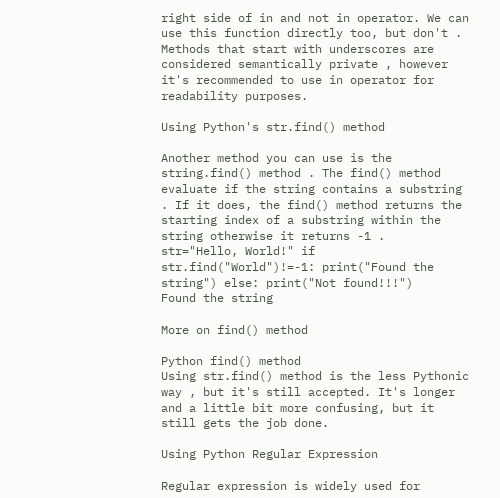right side of in and not in operator. We can use this function directly too, but don't . Methods that start with underscores are considered semantically private , however it's recommended to use in operator for readability purposes.

Using Python's str.find() method

Another method you can use is the string.find() method . The find() method evaluate if the string contains a substring . If it does, the find() method returns the starting index of a substring within the string otherwise it returns -1 .
str="Hello, World!" if str.find("World")!=-1: print("Found the string") else: print("Not found!!!")
Found the string

More on find() method

Python find() method
Using str.find() method is the less Pythonic way , but it's still accepted. It's longer and a little bit more confusing, but it still gets the job done.

Using Python Regular Expression

Regular expression is widely used for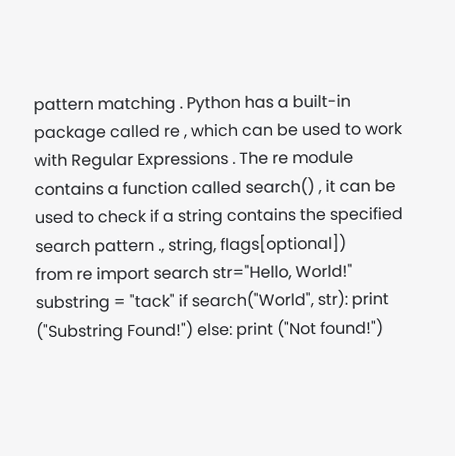pattern matching . Python has a built-in package called re , which can be used to work with Regular Expressions . The re module contains a function called search() , it can be used to check if a string contains the specified search pattern ., string, flags[optional])
from re import search str="Hello, World!" substring = "tack" if search("World", str): print ("Substring Found!") else: print ("Not found!")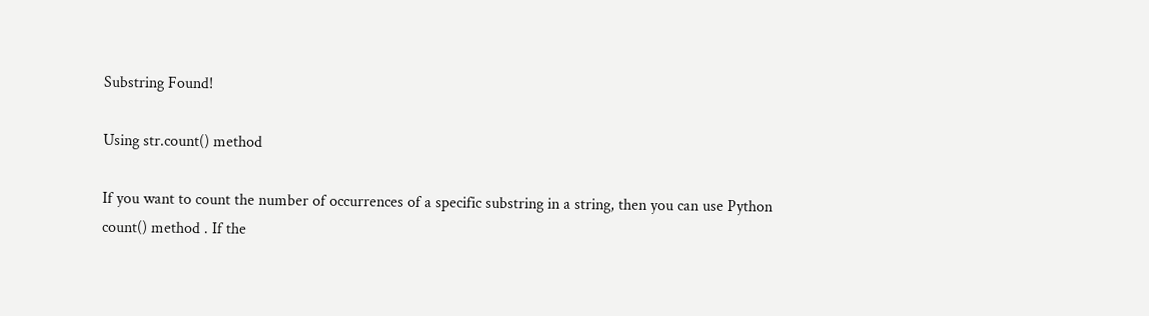Substring Found!

Using str.count() method

If you want to count the number of occurrences of a specific substring in a string, then you can use Python count() method . If the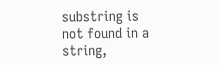substring is not found in a string,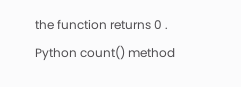the function returns 0 .
Python count() method